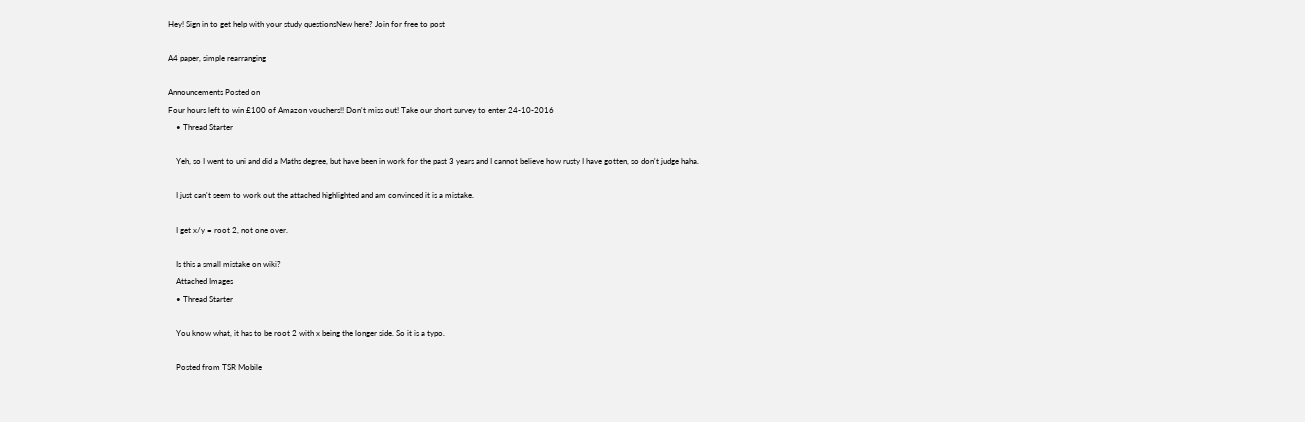Hey! Sign in to get help with your study questionsNew here? Join for free to post

A4 paper, simple rearranging

Announcements Posted on
Four hours left to win £100 of Amazon vouchers!! Don't miss out! Take our short survey to enter 24-10-2016
    • Thread Starter

    Yeh, so I went to uni and did a Maths degree, but have been in work for the past 3 years and I cannot believe how rusty I have gotten, so don't judge haha.

    I just can't seem to work out the attached highlighted and am convinced it is a mistake.

    I get x/y = root 2, not one over.

    Is this a small mistake on wiki?
    Attached Images
    • Thread Starter

    You know what, it has to be root 2 with x being the longer side. So it is a typo.

    Posted from TSR Mobile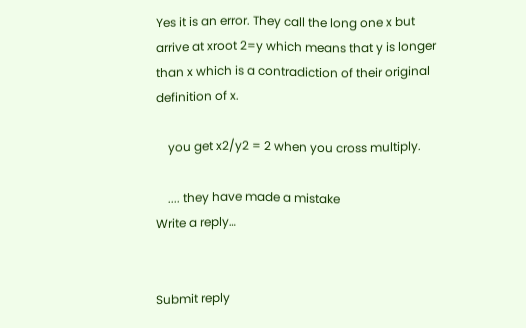Yes it is an error. They call the long one x but arrive at xroot 2=y which means that y is longer than x which is a contradiction of their original definition of x.

    you get x2/y2 = 2 when you cross multiply.

    .... they have made a mistake
Write a reply…


Submit reply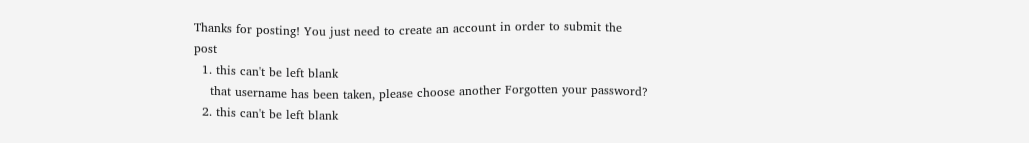Thanks for posting! You just need to create an account in order to submit the post
  1. this can't be left blank
    that username has been taken, please choose another Forgotten your password?
  2. this can't be left blank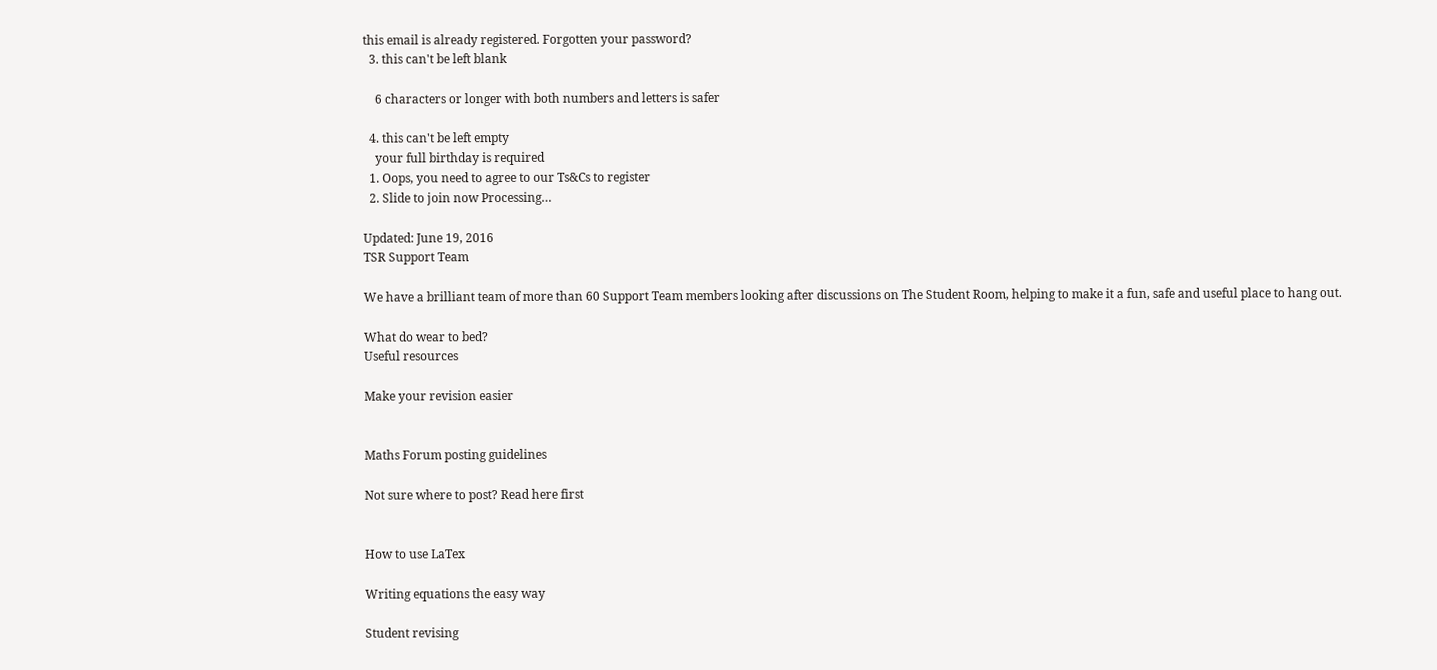this email is already registered. Forgotten your password?
  3. this can't be left blank

    6 characters or longer with both numbers and letters is safer

  4. this can't be left empty
    your full birthday is required
  1. Oops, you need to agree to our Ts&Cs to register
  2. Slide to join now Processing…

Updated: June 19, 2016
TSR Support Team

We have a brilliant team of more than 60 Support Team members looking after discussions on The Student Room, helping to make it a fun, safe and useful place to hang out.

What do wear to bed?
Useful resources

Make your revision easier


Maths Forum posting guidelines

Not sure where to post? Read here first


How to use LaTex

Writing equations the easy way

Student revising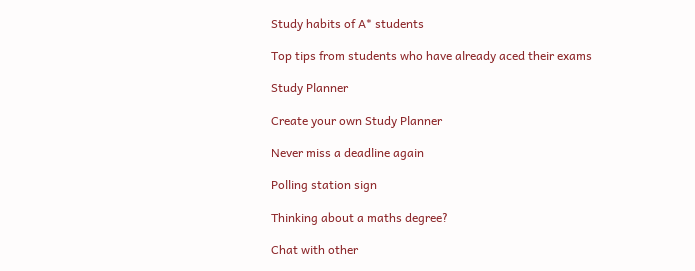Study habits of A* students

Top tips from students who have already aced their exams

Study Planner

Create your own Study Planner

Never miss a deadline again

Polling station sign

Thinking about a maths degree?

Chat with other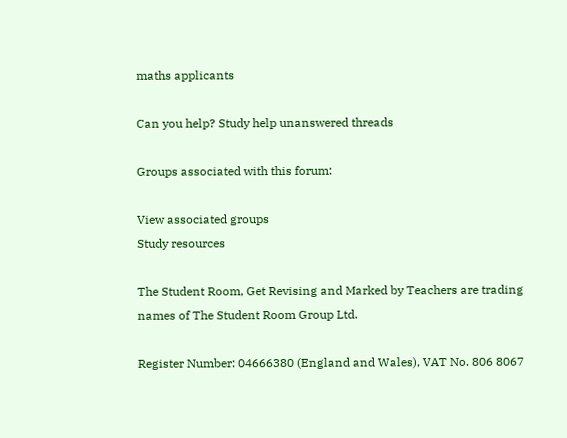maths applicants

Can you help? Study help unanswered threads

Groups associated with this forum:

View associated groups
Study resources

The Student Room, Get Revising and Marked by Teachers are trading names of The Student Room Group Ltd.

Register Number: 04666380 (England and Wales), VAT No. 806 8067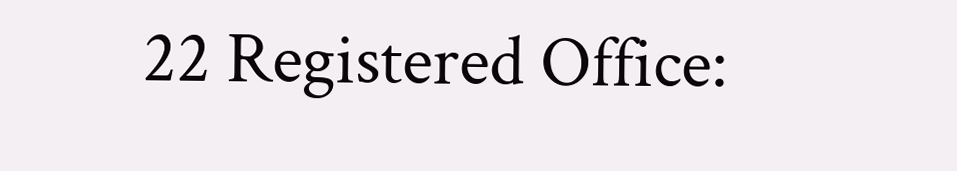22 Registered Office: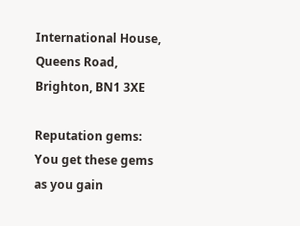International House, Queens Road, Brighton, BN1 3XE

Reputation gems: You get these gems as you gain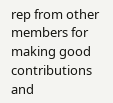rep from other members for making good contributions and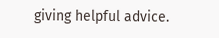giving helpful advice.